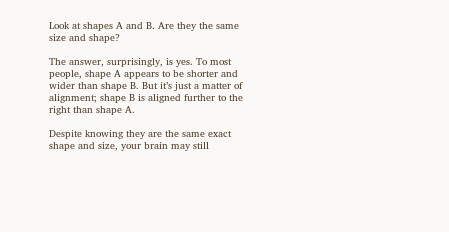Look at shapes A and B. Are they the same size and shape?

The answer, surprisingly, is yes. To most people, shape A appears to be shorter and wider than shape B. But it’s just a matter of alignment; shape B is aligned further to the right than shape A.

Despite knowing they are the same exact shape and size, your brain may still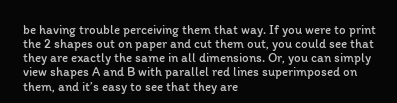be having trouble perceiving them that way. If you were to print the 2 shapes out on paper and cut them out, you could see that they are exactly the same in all dimensions. Or, you can simply view shapes A and B with parallel red lines superimposed on them, and it’s easy to see that they are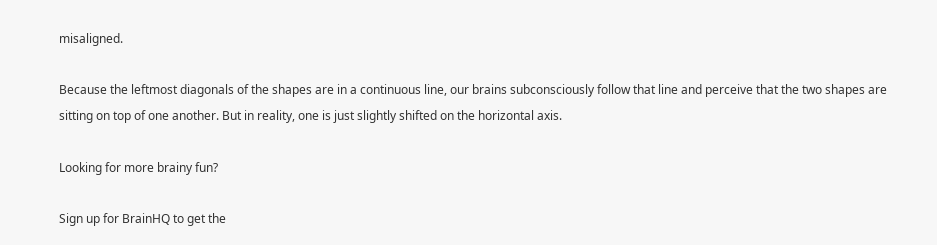misaligned.

Because the leftmost diagonals of the shapes are in a continuous line, our brains subconsciously follow that line and perceive that the two shapes are sitting on top of one another. But in reality, one is just slightly shifted on the horizontal axis.

Looking for more brainy fun?

Sign up for BrainHQ to get the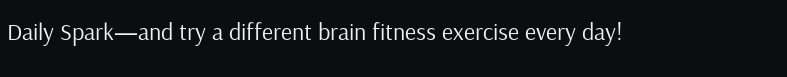Daily Spark—and try a different brain fitness exercise every day!